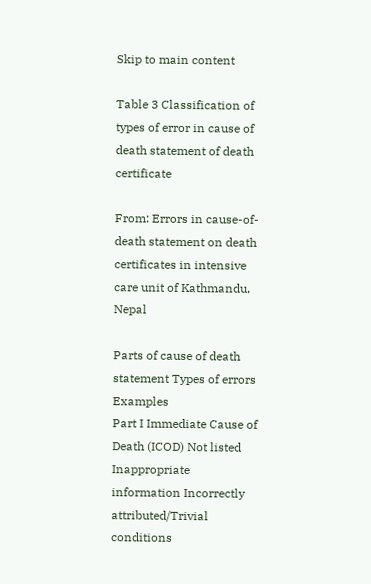Skip to main content

Table 3 Classification of types of error in cause of death statement of death certificate

From: Errors in cause-of-death statement on death certificates in intensive care unit of Kathmandu, Nepal

Parts of cause of death statement Types of errors Examples
Part I Immediate Cause of Death (ICOD) Not listed
Inappropriate information Incorrectly attributed/Trivial conditions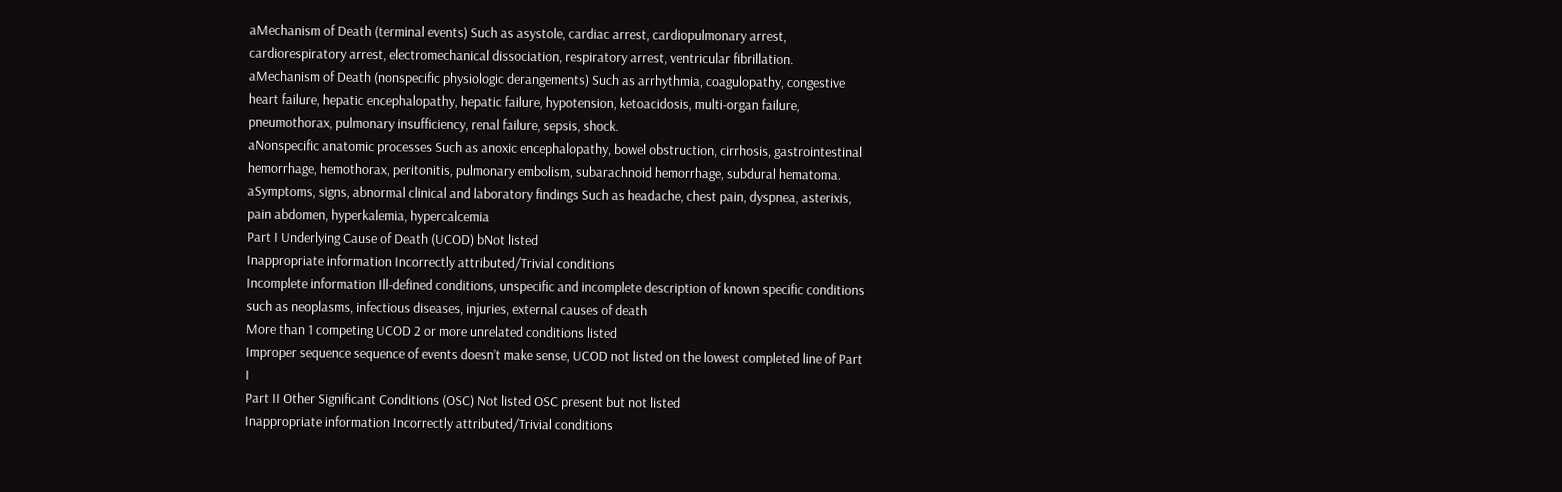aMechanism of Death (terminal events) Such as asystole, cardiac arrest, cardiopulmonary arrest, cardiorespiratory arrest, electromechanical dissociation, respiratory arrest, ventricular fibrillation.
aMechanism of Death (nonspecific physiologic derangements) Such as arrhythmia, coagulopathy, congestive heart failure, hepatic encephalopathy, hepatic failure, hypotension, ketoacidosis, multi-organ failure, pneumothorax, pulmonary insufficiency, renal failure, sepsis, shock.
aNonspecific anatomic processes Such as anoxic encephalopathy, bowel obstruction, cirrhosis, gastrointestinal hemorrhage, hemothorax, peritonitis, pulmonary embolism, subarachnoid hemorrhage, subdural hematoma.
aSymptoms, signs, abnormal clinical and laboratory findings Such as headache, chest pain, dyspnea, asterixis, pain abdomen, hyperkalemia, hypercalcemia
Part I Underlying Cause of Death (UCOD) bNot listed
Inappropriate information Incorrectly attributed/Trivial conditions
Incomplete information Ill-defined conditions, unspecific and incomplete description of known specific conditions such as neoplasms, infectious diseases, injuries, external causes of death
More than 1 competing UCOD 2 or more unrelated conditions listed
Improper sequence sequence of events doesn’t make sense, UCOD not listed on the lowest completed line of Part I
Part II Other Significant Conditions (OSC) Not listed OSC present but not listed
Inappropriate information Incorrectly attributed/Trivial conditions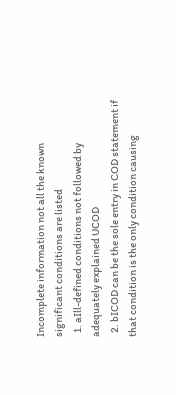Incomplete information not all the known significant conditions are listed
  1. aIll-defined conditions not followed by adequately explained UCOD
  2. bICOD can be the sole entry in COD statement if that condition is the only condition causing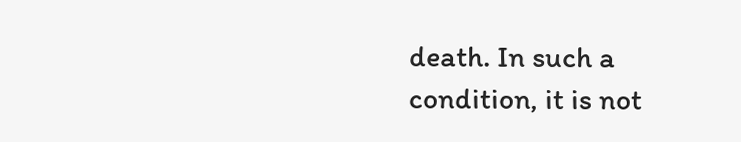death. In such a condition, it is not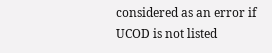considered as an error if UCOD is not listed